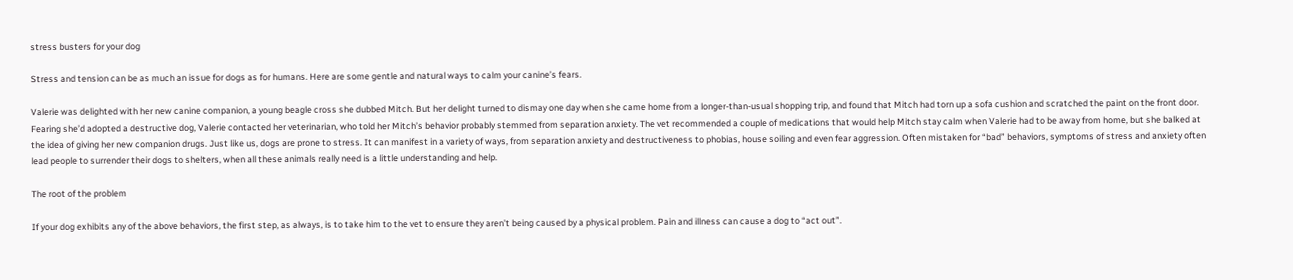stress busters for your dog

Stress and tension can be as much an issue for dogs as for humans. Here are some gentle and natural ways to calm your canine’s fears.

Valerie was delighted with her new canine companion, a young beagle cross she dubbed Mitch. But her delight turned to dismay one day when she came home from a longer-than-usual shopping trip, and found that Mitch had torn up a sofa cushion and scratched the paint on the front door. Fearing she’d adopted a destructive dog, Valerie contacted her veterinarian, who told her Mitch’s behavior probably stemmed from separation anxiety. The vet recommended a couple of medications that would help Mitch stay calm when Valerie had to be away from home, but she balked at the idea of giving her new companion drugs. Just like us, dogs are prone to stress. It can manifest in a variety of ways, from separation anxiety and destructiveness to phobias, house soiling and even fear aggression. Often mistaken for “bad” behaviors, symptoms of stress and anxiety often lead people to surrender their dogs to shelters, when all these animals really need is a little understanding and help.

The root of the problem

If your dog exhibits any of the above behaviors, the first step, as always, is to take him to the vet to ensure they aren’t being caused by a physical problem. Pain and illness can cause a dog to “act out”.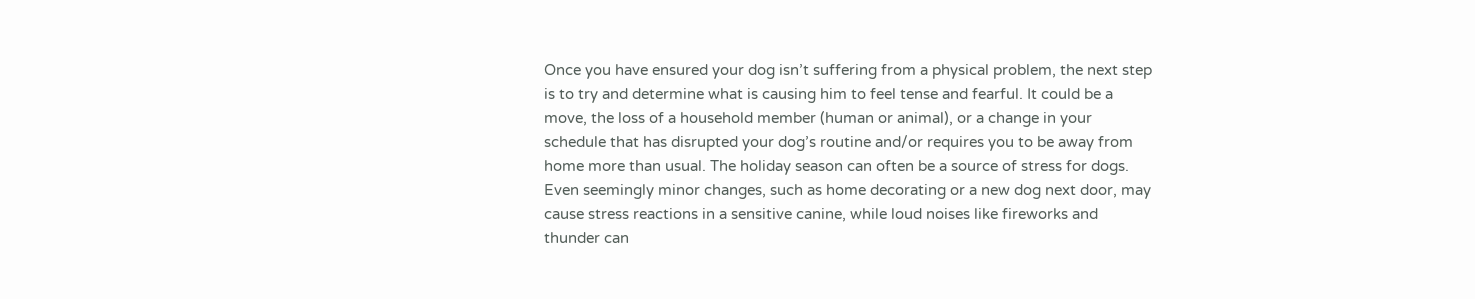Once you have ensured your dog isn’t suffering from a physical problem, the next step is to try and determine what is causing him to feel tense and fearful. It could be a move, the loss of a household member (human or animal), or a change in your schedule that has disrupted your dog’s routine and/or requires you to be away from home more than usual. The holiday season can often be a source of stress for dogs. Even seemingly minor changes, such as home decorating or a new dog next door, may cause stress reactions in a sensitive canine, while loud noises like fireworks and thunder can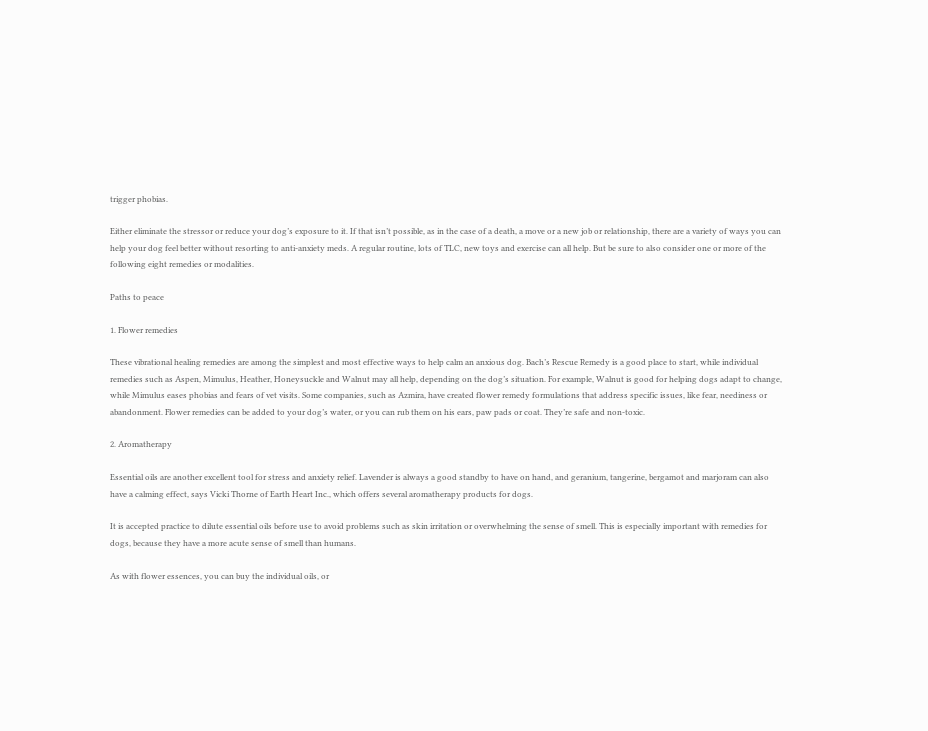trigger phobias.

Either eliminate the stressor or reduce your dog’s exposure to it. If that isn’t possible, as in the case of a death, a move or a new job or relationship, there are a variety of ways you can help your dog feel better without resorting to anti-anxiety meds. A regular routine, lots of TLC, new toys and exercise can all help. But be sure to also consider one or more of the following eight remedies or modalities.

Paths to peace

1. Flower remedies

These vibrational healing remedies are among the simplest and most effective ways to help calm an anxious dog. Bach’s Rescue Remedy is a good place to start, while individual remedies such as Aspen, Mimulus, Heather, Honeysuckle and Walnut may all help, depending on the dog’s situation. For example, Walnut is good for helping dogs adapt to change, while Mimulus eases phobias and fears of vet visits. Some companies, such as Azmira, have created flower remedy formulations that address specific issues, like fear, neediness or abandonment. Flower remedies can be added to your dog’s water, or you can rub them on his ears, paw pads or coat. They’re safe and non-toxic.

2. Aromatherapy

Essential oils are another excellent tool for stress and anxiety relief. Lavender is always a good standby to have on hand, and geranium, tangerine, bergamot and marjoram can also have a calming effect, says Vicki Thorne of Earth Heart Inc., which offers several aromatherapy products for dogs.

It is accepted practice to dilute essential oils before use to avoid problems such as skin irritation or overwhelming the sense of smell. This is especially important with remedies for dogs, because they have a more acute sense of smell than humans.

As with flower essences, you can buy the individual oils, or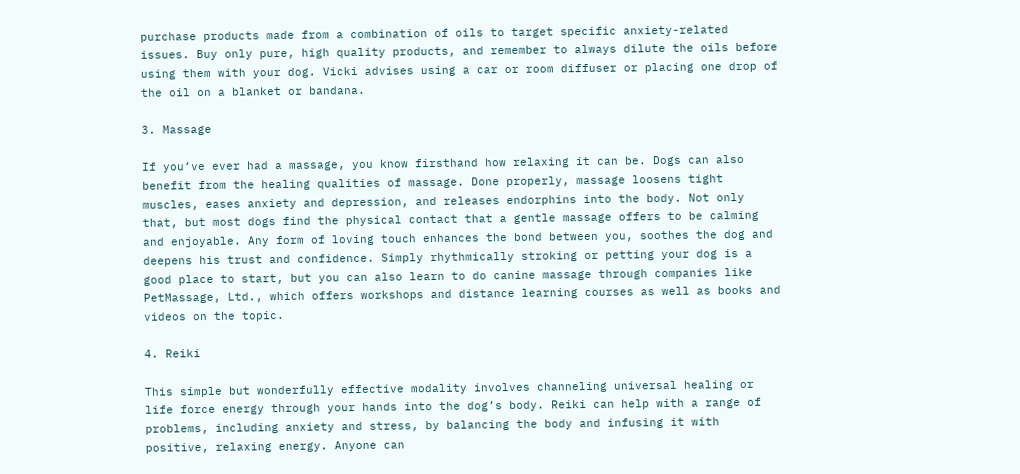purchase products made from a combination of oils to target specific anxiety-related issues. Buy only pure, high quality products, and remember to always dilute the oils before using them with your dog. Vicki advises using a car or room diffuser or placing one drop of the oil on a blanket or bandana.

3. Massage

If you’ve ever had a massage, you know firsthand how relaxing it can be. Dogs can also benefit from the healing qualities of massage. Done properly, massage loosens tight muscles, eases anxiety and depression, and releases endorphins into the body. Not only that, but most dogs find the physical contact that a gentle massage offers to be calming and enjoyable. Any form of loving touch enhances the bond between you, soothes the dog and deepens his trust and confidence. Simply rhythmically stroking or petting your dog is a good place to start, but you can also learn to do canine massage through companies like PetMassage, Ltd., which offers workshops and distance learning courses as well as books and videos on the topic.

4. Reiki

This simple but wonderfully effective modality involves channeling universal healing or life force energy through your hands into the dog’s body. Reiki can help with a range of problems, including anxiety and stress, by balancing the body and infusing it with positive, relaxing energy. Anyone can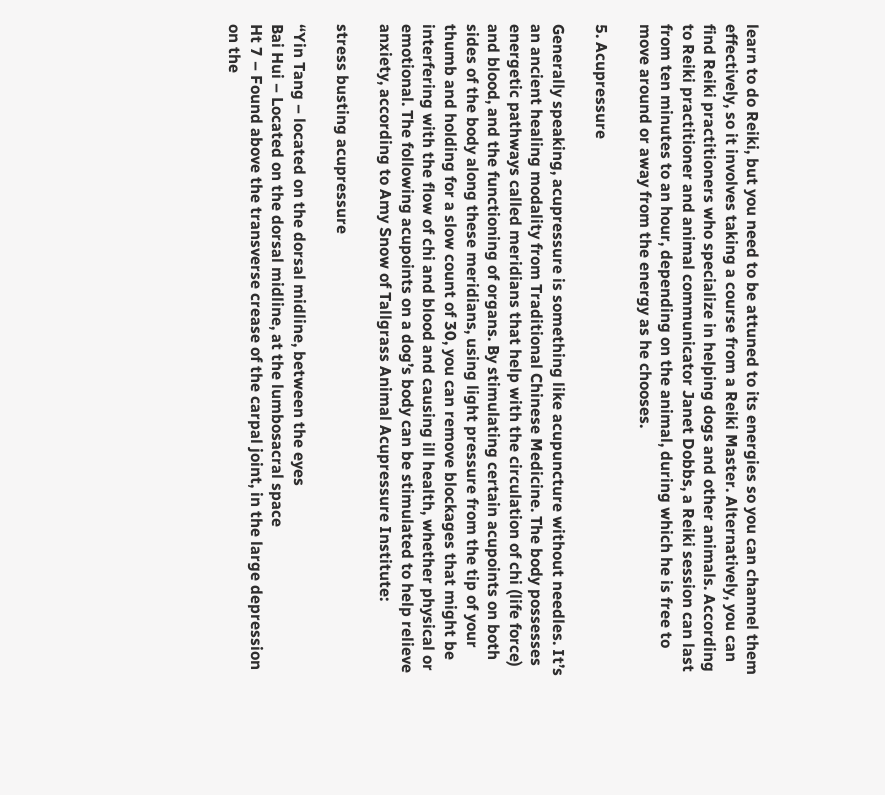learn to do Reiki, but you need to be attuned to its energies so you can channel them effectively, so it involves taking a course from a Reiki Master. Alternatively, you can find Reiki practitioners who specialize in helping dogs and other animals. According to Reiki practitioner and animal communicator Janet Dobbs, a Reiki session can last from ten minutes to an hour, depending on the animal, during which he is free to move around or away from the energy as he chooses.

5. Acupressure

Generally speaking, acupressure is something like acupuncture without needles. It’s an ancient healing modality from Traditional Chinese Medicine. The body possesses energetic pathways called meridians that help with the circulation of chi (life force) and blood, and the functioning of organs. By stimulating certain acupoints on both sides of the body along these meridians, using light pressure from the tip of your thumb and holding for a slow count of 30, you can remove blockages that might be interfering with the flow of chi and blood and causing ill health, whether physical or emotional. The following acupoints on a dog’s body can be stimulated to help relieve anxiety, according to Amy Snow of Tallgrass Animal Acupressure Institute:

stress busting acupressure

“Yin Tang – located on the dorsal midline, between the eyes
Bai Hui – Located on the dorsal midline, at the lumbosacral space
Ht 7 – Found above the transverse crease of the carpal joint, in the large depression on the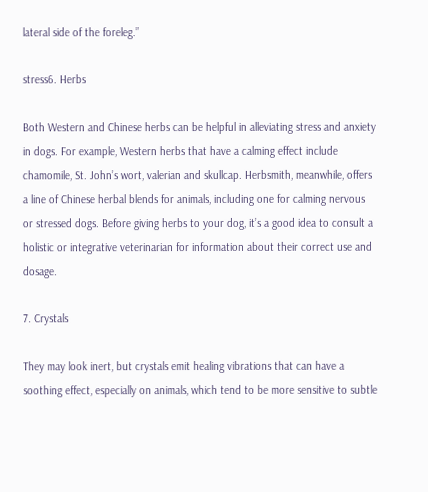lateral side of the foreleg.”

stress6. Herbs

Both Western and Chinese herbs can be helpful in alleviating stress and anxiety in dogs. For example, Western herbs that have a calming effect include chamomile, St. John’s wort, valerian and skullcap. Herbsmith, meanwhile, offers a line of Chinese herbal blends for animals, including one for calming nervous or stressed dogs. Before giving herbs to your dog, it’s a good idea to consult a holistic or integrative veterinarian for information about their correct use and dosage.

7. Crystals

They may look inert, but crystals emit healing vibrations that can have a soothing effect, especially on animals, which tend to be more sensitive to subtle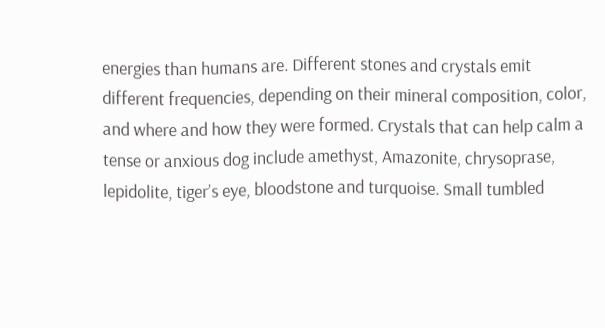energies than humans are. Different stones and crystals emit different frequencies, depending on their mineral composition, color, and where and how they were formed. Crystals that can help calm a tense or anxious dog include amethyst, Amazonite, chrysoprase, lepidolite, tiger’s eye, bloodstone and turquoise. Small tumbled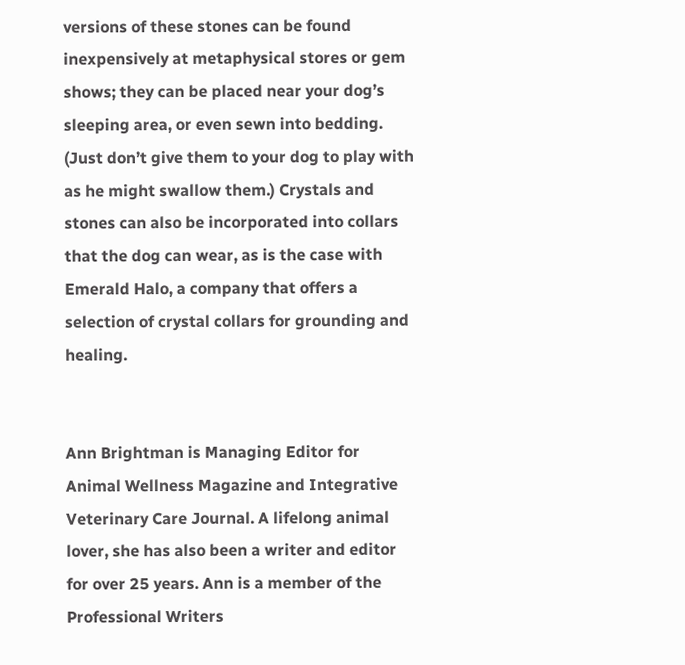versions of these stones can be found inexpensively at metaphysical stores or gem shows; they can be placed near your dog’s sleeping area, or even sewn into bedding. (Just don’t give them to your dog to play with as he might swallow them.) Crystals and stones can also be incorporated into collars that the dog can wear, as is the case with Emerald Halo, a company that offers a selection of crystal collars for grounding and healing.


Ann Brightman is Managing Editor for Animal Wellness Magazine and Integrative Veterinary Care Journal. A lifelong animal lover, she has also been a writer and editor for over 25 years. Ann is a member of the Professional Writers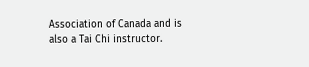Association of Canada and is also a Tai Chi instructor.